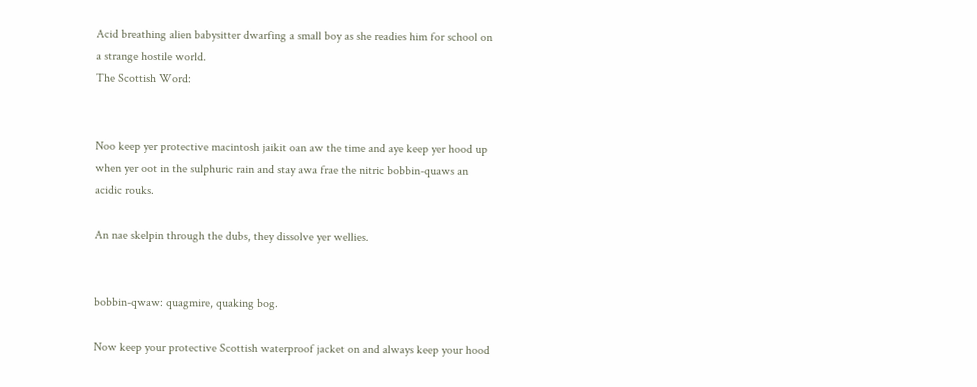Acid breathing alien babysitter dwarfing a small boy as she readies him for school on a strange hostile world.
The Scottish Word:


Noo keep yer protective macintosh jaikit oan aw the time and aye keep yer hood up when yer oot in the sulphuric rain and stay awa frae the nitric bobbin-quaws an acidic rouks.

An nae skelpin through the dubs, they dissolve yer wellies.


bobbin-qwaw: quagmire, quaking bog.

Now keep your protective Scottish waterproof jacket on and always keep your hood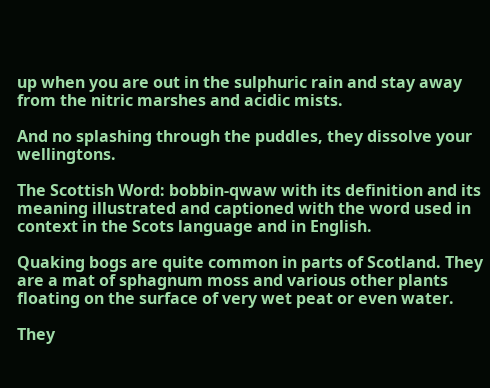up when you are out in the sulphuric rain and stay away from the nitric marshes and acidic mists.

And no splashing through the puddles, they dissolve your wellingtons.

The Scottish Word: bobbin-qwaw with its definition and its meaning illustrated and captioned with the word used in context in the Scots language and in English.

Quaking bogs are quite common in parts of Scotland. They are a mat of sphagnum moss and various other plants floating on the surface of very wet peat or even water.

They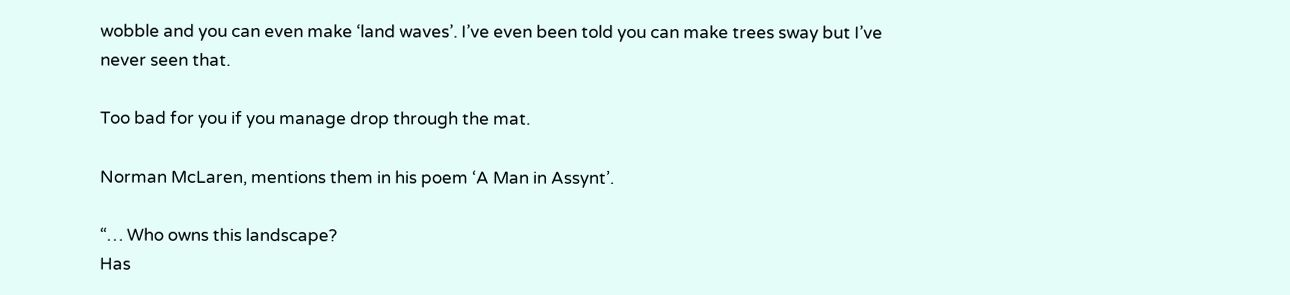wobble and you can even make ‘land waves’. I’ve even been told you can make trees sway but I’ve never seen that.

Too bad for you if you manage drop through the mat.

Norman McLaren, mentions them in his poem ‘A Man in Assynt’.

“… Who owns this landscape?
Has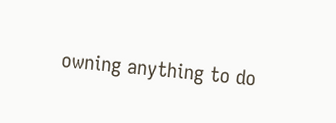owning anything to do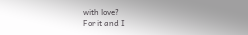with love?
For it and I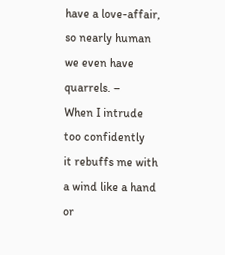have a love-affair, so nearly human
we even have quarrels. –
When I intrude too confidently
it rebuffs me with a wind like a hand
or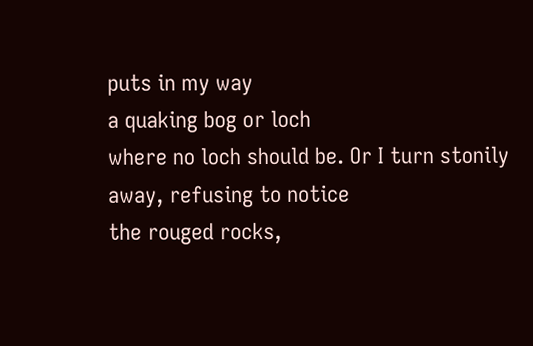puts in my way
a quaking bog or loch
where no loch should be. Or I turn stonily
away, refusing to notice
the rouged rocks,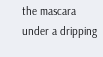the mascara
under a dripping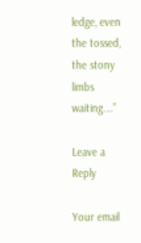ledge, even
the tossed, the stony limbs waiting.…”

Leave a Reply

Your email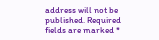address will not be published. Required fields are marked *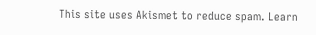This site uses Akismet to reduce spam. Learn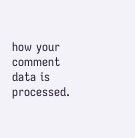how your comment data is processed.